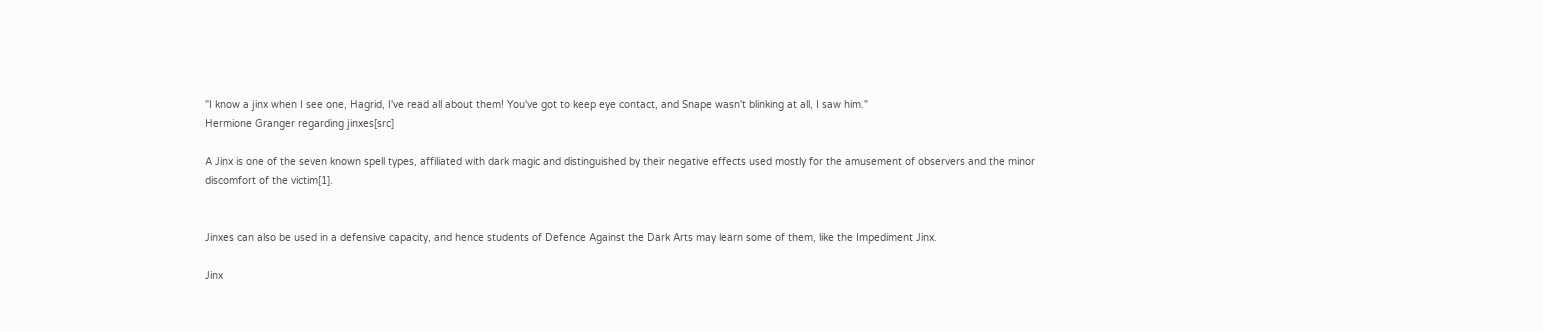"I know a jinx when I see one, Hagrid, I've read all about them! You've got to keep eye contact, and Snape wasn't blinking at all, I saw him."
Hermione Granger regarding jinxes[src]

A Jinx is one of the seven known spell types, affiliated with dark magic and distinguished by their negative effects used mostly for the amusement of observers and the minor discomfort of the victim[1].


Jinxes can also be used in a defensive capacity, and hence students of Defence Against the Dark Arts may learn some of them, like the Impediment Jinx.

Jinx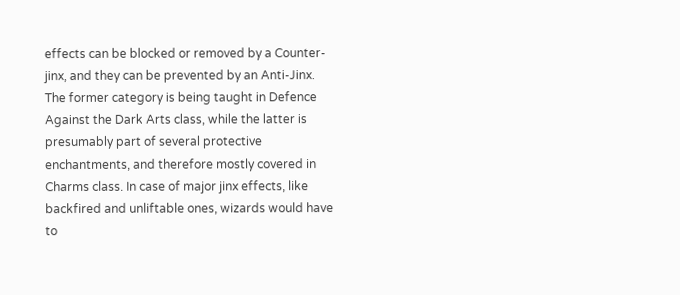effects can be blocked or removed by a Counter-jinx, and they can be prevented by an Anti-Jinx. The former category is being taught in Defence Against the Dark Arts class, while the latter is presumably part of several protective enchantments, and therefore mostly covered in Charms class. In case of major jinx effects, like backfired and unliftable ones, wizards would have to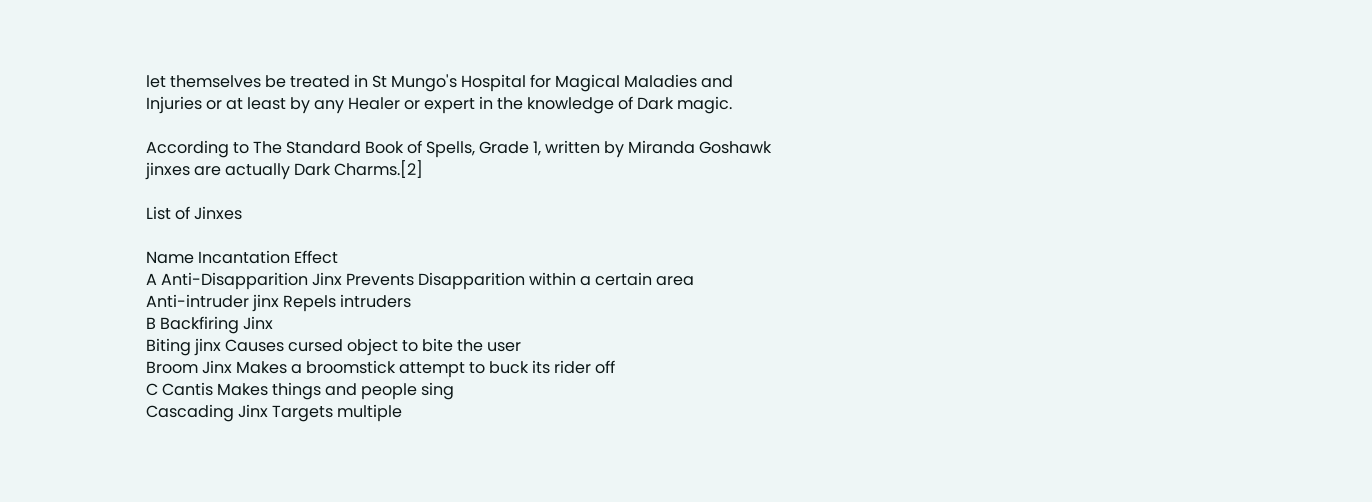let themselves be treated in St Mungo's Hospital for Magical Maladies and Injuries or at least by any Healer or expert in the knowledge of Dark magic.

According to The Standard Book of Spells, Grade 1, written by Miranda Goshawk jinxes are actually Dark Charms.[2]

List of Jinxes

Name Incantation Effect
A Anti-Disapparition Jinx Prevents Disapparition within a certain area
Anti-intruder jinx Repels intruders
B Backfiring Jinx
Biting jinx Causes cursed object to bite the user
Broom Jinx Makes a broomstick attempt to buck its rider off
C Cantis Makes things and people sing
Cascading Jinx Targets multiple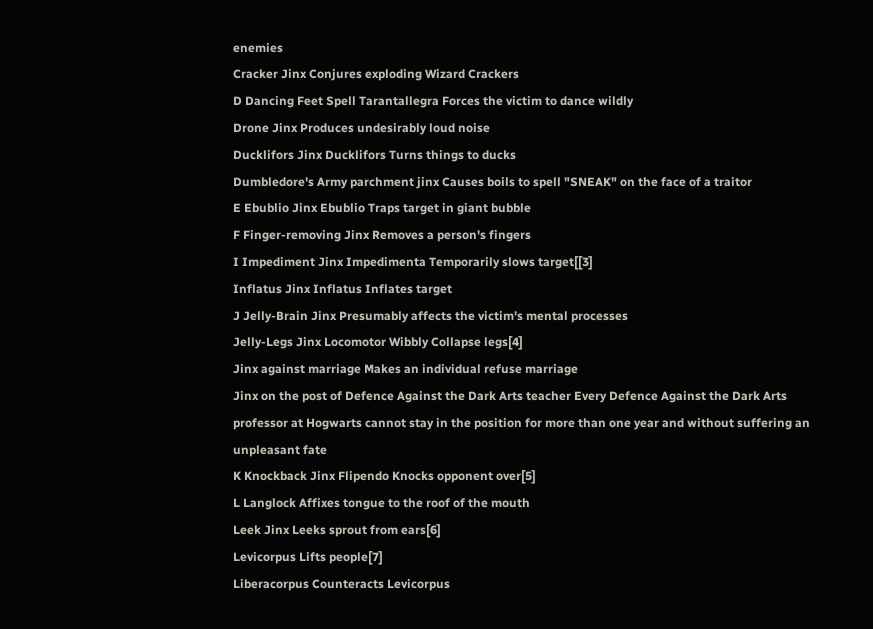enemies
Cracker Jinx Conjures exploding Wizard Crackers
D Dancing Feet Spell Tarantallegra Forces the victim to dance wildly
Drone Jinx Produces undesirably loud noise
Ducklifors Jinx Ducklifors Turns things to ducks
Dumbledore's Army parchment jinx Causes boils to spell "SNEAK" on the face of a traitor
E Ebublio Jinx Ebublio Traps target in giant bubble
F Finger-removing Jinx Removes a person's fingers
I Impediment Jinx Impedimenta Temporarily slows target[[3]
Inflatus Jinx Inflatus Inflates target
J Jelly-Brain Jinx Presumably affects the victim's mental processes
Jelly-Legs Jinx Locomotor Wibbly Collapse legs[4]
Jinx against marriage Makes an individual refuse marriage
Jinx on the post of Defence Against the Dark Arts teacher Every Defence Against the Dark Arts professor at Hogwarts cannot stay in the position for more than one year and without suffering an unpleasant fate
K Knockback Jinx Flipendo Knocks opponent over[5]
L Langlock Affixes tongue to the roof of the mouth
Leek Jinx Leeks sprout from ears[6]
Levicorpus Lifts people[7]
Liberacorpus Counteracts Levicorpus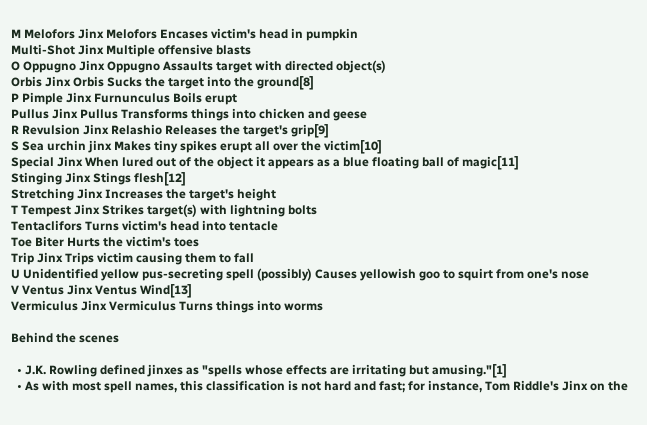M Melofors Jinx Melofors Encases victim's head in pumpkin
Multi-Shot Jinx Multiple offensive blasts
O Oppugno Jinx Oppugno Assaults target with directed object(s)
Orbis Jinx Orbis Sucks the target into the ground[8]
P Pimple Jinx Furnunculus Boils erupt
Pullus Jinx Pullus Transforms things into chicken and geese
R Revulsion Jinx Relashio Releases the target's grip[9]
S Sea urchin jinx Makes tiny spikes erupt all over the victim[10]
Special Jinx When lured out of the object it appears as a blue floating ball of magic[11]
Stinging Jinx Stings flesh[12]
Stretching Jinx Increases the target's height
T Tempest Jinx Strikes target(s) with lightning bolts
Tentaclifors Turns victim's head into tentacle
Toe Biter Hurts the victim's toes
Trip Jinx Trips victim causing them to fall
U Unidentified yellow pus-secreting spell (possibly) Causes yellowish goo to squirt from one's nose
V Ventus Jinx Ventus Wind[13]
Vermiculus Jinx Vermiculus Turns things into worms

Behind the scenes

  • J.K. Rowling defined jinxes as "spells whose effects are irritating but amusing."[1]
  • As with most spell names, this classification is not hard and fast; for instance, Tom Riddle's Jinx on the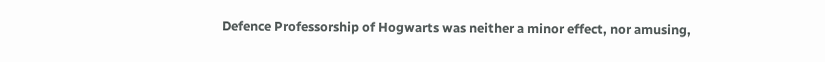Defence Professorship of Hogwarts was neither a minor effect, nor amusing,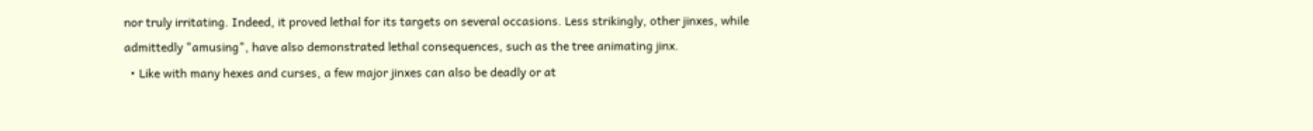nor truly irritating. Indeed, it proved lethal for its targets on several occasions. Less strikingly, other jinxes, while admittedly "amusing", have also demonstrated lethal consequences, such as the tree animating jinx.
  • Like with many hexes and curses, a few major jinxes can also be deadly or at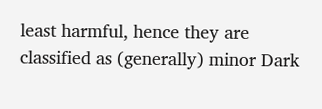least harmful, hence they are classified as (generally) minor Dark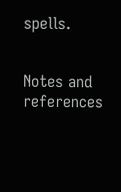spells.


Notes and references